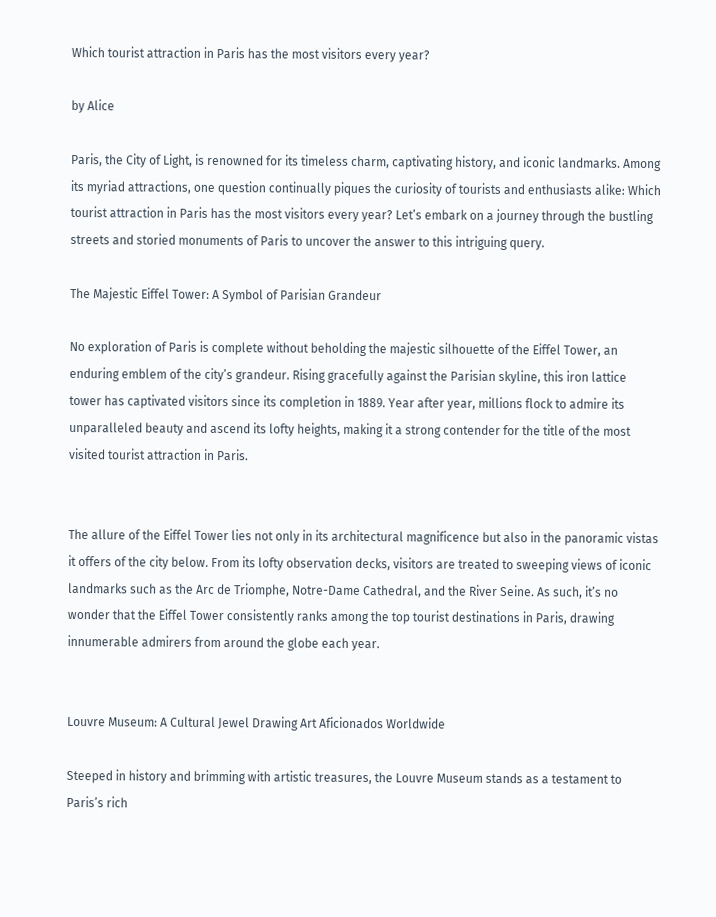Which tourist attraction in Paris has the most visitors every year?

by Alice

Paris, the City of Light, is renowned for its timeless charm, captivating history, and iconic landmarks. Among its myriad attractions, one question continually piques the curiosity of tourists and enthusiasts alike: Which tourist attraction in Paris has the most visitors every year? Let’s embark on a journey through the bustling streets and storied monuments of Paris to uncover the answer to this intriguing query.

The Majestic Eiffel Tower: A Symbol of Parisian Grandeur

No exploration of Paris is complete without beholding the majestic silhouette of the Eiffel Tower, an enduring emblem of the city’s grandeur. Rising gracefully against the Parisian skyline, this iron lattice tower has captivated visitors since its completion in 1889. Year after year, millions flock to admire its unparalleled beauty and ascend its lofty heights, making it a strong contender for the title of the most visited tourist attraction in Paris.


The allure of the Eiffel Tower lies not only in its architectural magnificence but also in the panoramic vistas it offers of the city below. From its lofty observation decks, visitors are treated to sweeping views of iconic landmarks such as the Arc de Triomphe, Notre-Dame Cathedral, and the River Seine. As such, it’s no wonder that the Eiffel Tower consistently ranks among the top tourist destinations in Paris, drawing innumerable admirers from around the globe each year.


Louvre Museum: A Cultural Jewel Drawing Art Aficionados Worldwide

Steeped in history and brimming with artistic treasures, the Louvre Museum stands as a testament to Paris’s rich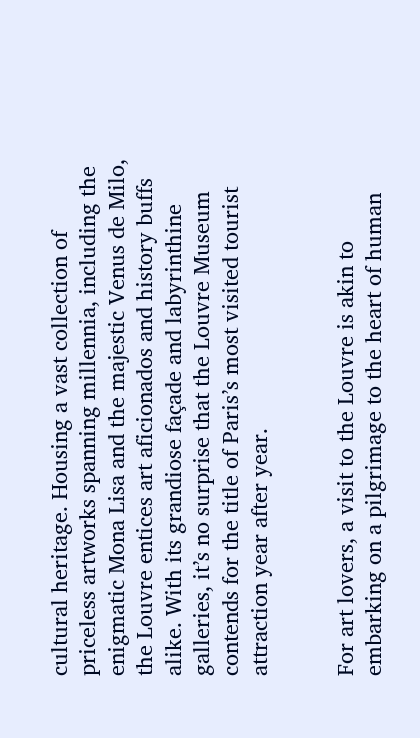cultural heritage. Housing a vast collection of priceless artworks spanning millennia, including the enigmatic Mona Lisa and the majestic Venus de Milo, the Louvre entices art aficionados and history buffs alike. With its grandiose façade and labyrinthine galleries, it’s no surprise that the Louvre Museum contends for the title of Paris’s most visited tourist attraction year after year.


For art lovers, a visit to the Louvre is akin to embarking on a pilgrimage to the heart of human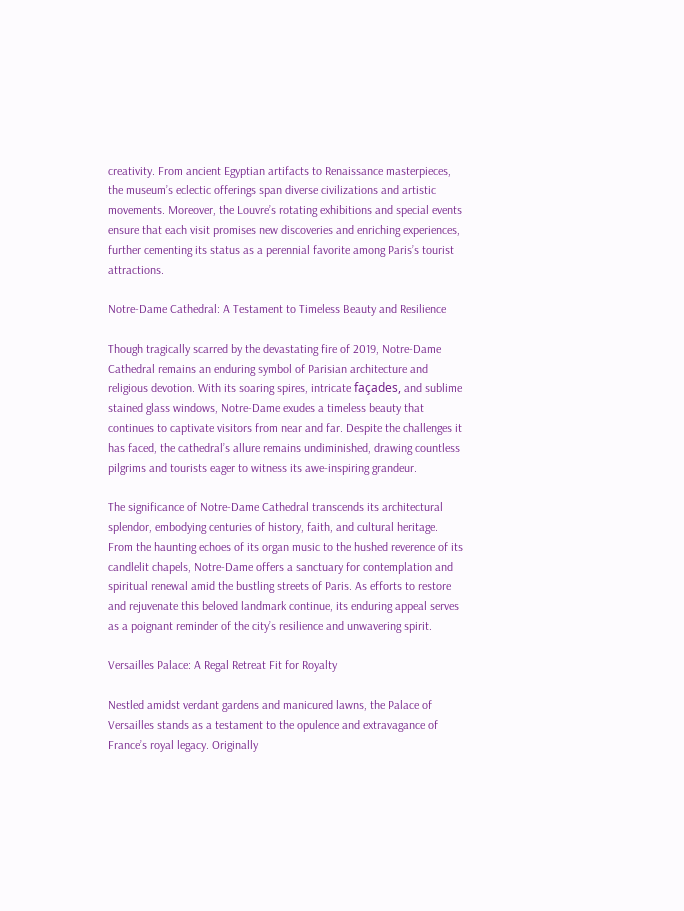creativity. From ancient Egyptian artifacts to Renaissance masterpieces, the museum’s eclectic offerings span diverse civilizations and artistic movements. Moreover, the Louvre’s rotating exhibitions and special events ensure that each visit promises new discoveries and enriching experiences, further cementing its status as a perennial favorite among Paris’s tourist attractions.

Notre-Dame Cathedral: A Testament to Timeless Beauty and Resilience

Though tragically scarred by the devastating fire of 2019, Notre-Dame Cathedral remains an enduring symbol of Parisian architecture and religious devotion. With its soaring spires, intricate façades, and sublime stained glass windows, Notre-Dame exudes a timeless beauty that continues to captivate visitors from near and far. Despite the challenges it has faced, the cathedral’s allure remains undiminished, drawing countless pilgrims and tourists eager to witness its awe-inspiring grandeur.

The significance of Notre-Dame Cathedral transcends its architectural splendor, embodying centuries of history, faith, and cultural heritage. From the haunting echoes of its organ music to the hushed reverence of its candlelit chapels, Notre-Dame offers a sanctuary for contemplation and spiritual renewal amid the bustling streets of Paris. As efforts to restore and rejuvenate this beloved landmark continue, its enduring appeal serves as a poignant reminder of the city’s resilience and unwavering spirit.

Versailles Palace: A Regal Retreat Fit for Royalty

Nestled amidst verdant gardens and manicured lawns, the Palace of Versailles stands as a testament to the opulence and extravagance of France’s royal legacy. Originally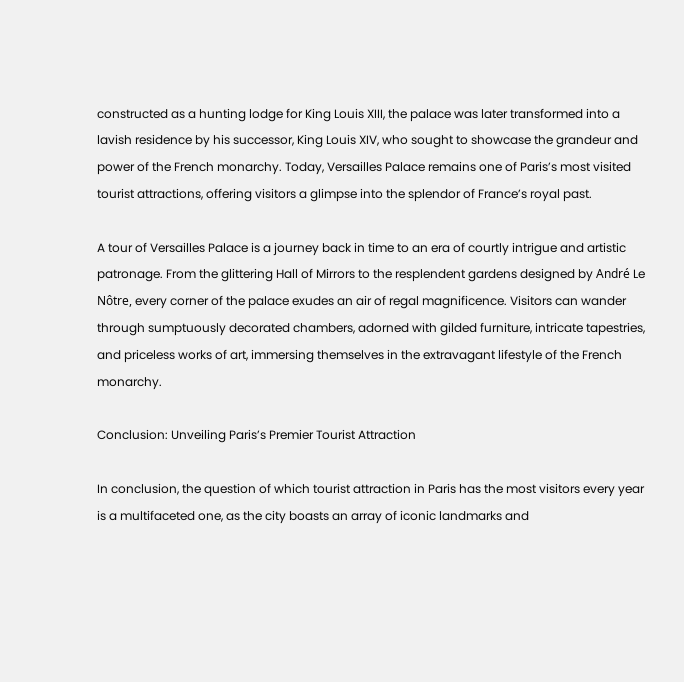constructed as a hunting lodge for King Louis XIII, the palace was later transformed into a lavish residence by his successor, King Louis XIV, who sought to showcase the grandeur and power of the French monarchy. Today, Versailles Palace remains one of Paris’s most visited tourist attractions, offering visitors a glimpse into the splendor of France’s royal past.

A tour of Versailles Palace is a journey back in time to an era of courtly intrigue and artistic patronage. From the glittering Hall of Mirrors to the resplendent gardens designed by André Le Nôtre, every corner of the palace exudes an air of regal magnificence. Visitors can wander through sumptuously decorated chambers, adorned with gilded furniture, intricate tapestries, and priceless works of art, immersing themselves in the extravagant lifestyle of the French monarchy.

Conclusion: Unveiling Paris’s Premier Tourist Attraction

In conclusion, the question of which tourist attraction in Paris has the most visitors every year is a multifaceted one, as the city boasts an array of iconic landmarks and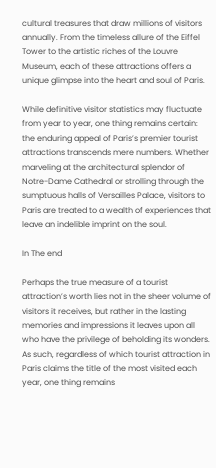cultural treasures that draw millions of visitors annually. From the timeless allure of the Eiffel Tower to the artistic riches of the Louvre Museum, each of these attractions offers a unique glimpse into the heart and soul of Paris.

While definitive visitor statistics may fluctuate from year to year, one thing remains certain: the enduring appeal of Paris’s premier tourist attractions transcends mere numbers. Whether marveling at the architectural splendor of Notre-Dame Cathedral or strolling through the sumptuous halls of Versailles Palace, visitors to Paris are treated to a wealth of experiences that leave an indelible imprint on the soul.

In The end

Perhaps the true measure of a tourist attraction’s worth lies not in the sheer volume of visitors it receives, but rather in the lasting memories and impressions it leaves upon all who have the privilege of beholding its wonders. As such, regardless of which tourist attraction in Paris claims the title of the most visited each year, one thing remains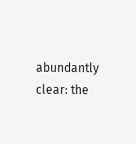abundantly clear: the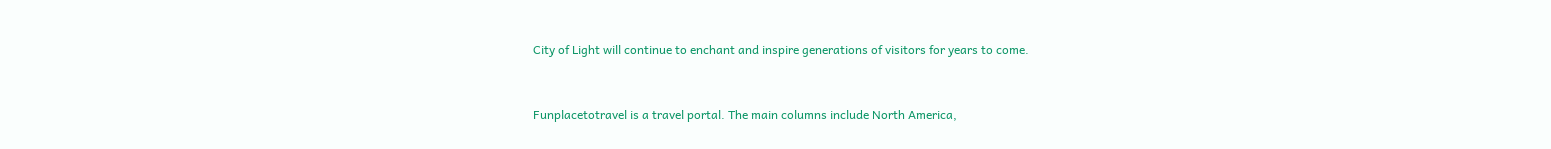City of Light will continue to enchant and inspire generations of visitors for years to come.



Funplacetotravel is a travel portal. The main columns include North America,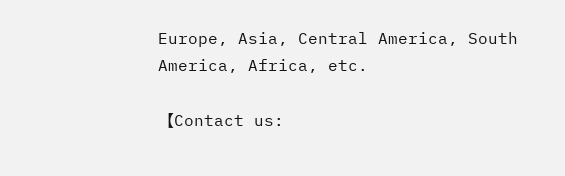Europe, Asia, Central America, South America, Africa, etc.

【Contact us: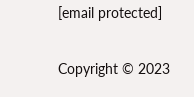[email protected]

Copyright © 2023